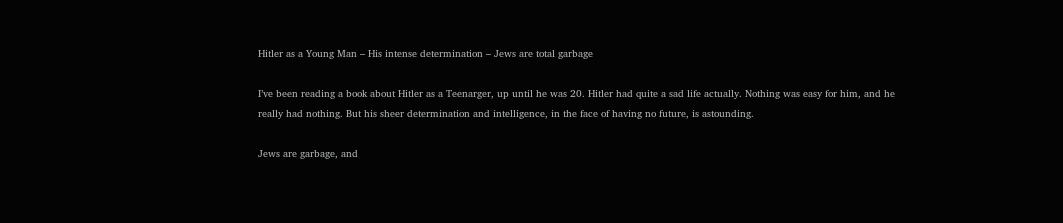Hitler as a Young Man – His intense determination – Jews are total garbage

I’ve been reading a book about Hitler as a Teenarger, up until he was 20. Hitler had quite a sad life actually. Nothing was easy for him, and he really had nothing. But his sheer determination and intelligence, in the face of having no future, is astounding.

Jews are garbage, and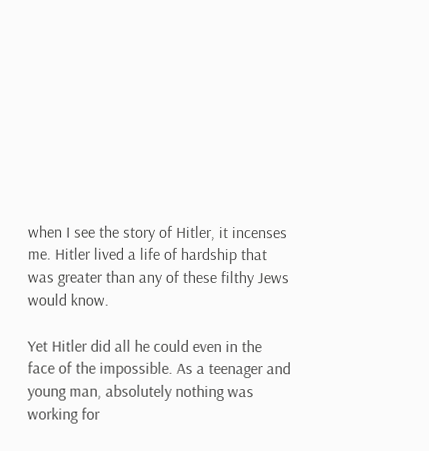when I see the story of Hitler, it incenses me. Hitler lived a life of hardship that was greater than any of these filthy Jews would know.

Yet Hitler did all he could even in the face of the impossible. As a teenager and young man, absolutely nothing was working for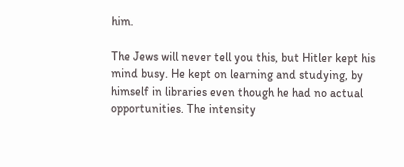him.

The Jews will never tell you this, but Hitler kept his mind busy. He kept on learning and studying, by himself in libraries even though he had no actual opportunities. The intensity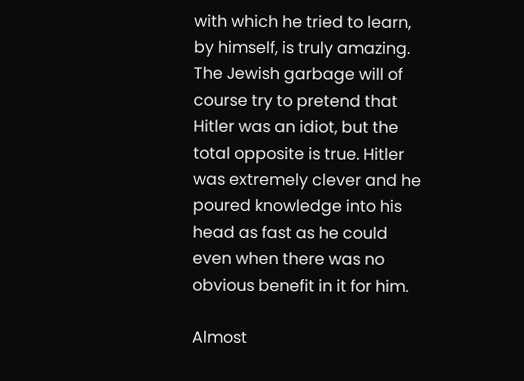with which he tried to learn, by himself, is truly amazing. The Jewish garbage will of course try to pretend that Hitler was an idiot, but the total opposite is true. Hitler was extremely clever and he poured knowledge into his head as fast as he could even when there was no obvious benefit in it for him.

Almost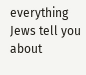everything Jews tell you about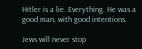Hitler is a lie. Everything. He was a good man, with good intentions.

Jews will never stop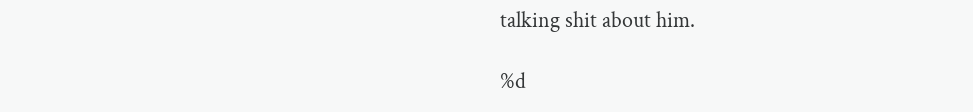talking shit about him.

%d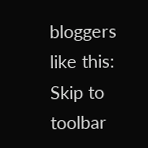bloggers like this:
Skip to toolbar